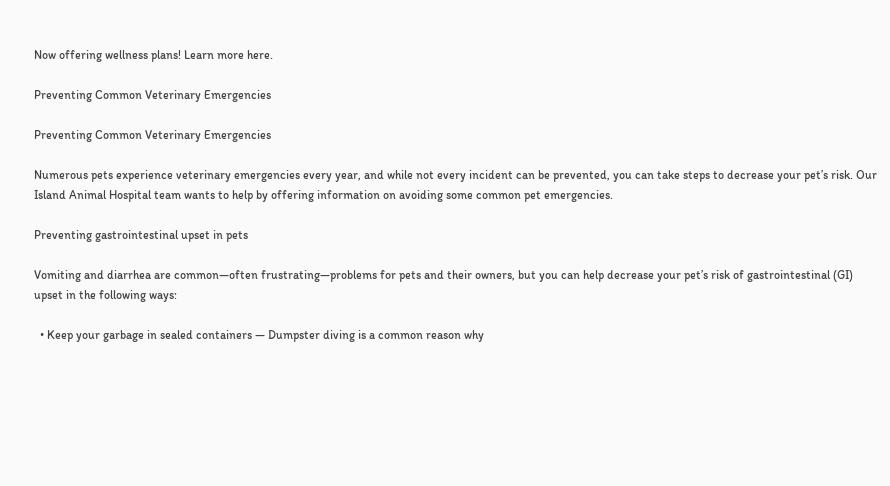Now offering wellness plans! Learn more here.

Preventing Common Veterinary Emergencies

Preventing Common Veterinary Emergencies

Numerous pets experience veterinary emergencies every year, and while not every incident can be prevented, you can take steps to decrease your pet’s risk. Our Island Animal Hospital team wants to help by offering information on avoiding some common pet emergencies.

Preventing gastrointestinal upset in pets

Vomiting and diarrhea are common—often frustrating—problems for pets and their owners, but you can help decrease your pet’s risk of gastrointestinal (GI) upset in the following ways:

  • Keep your garbage in sealed containers — Dumpster diving is a common reason why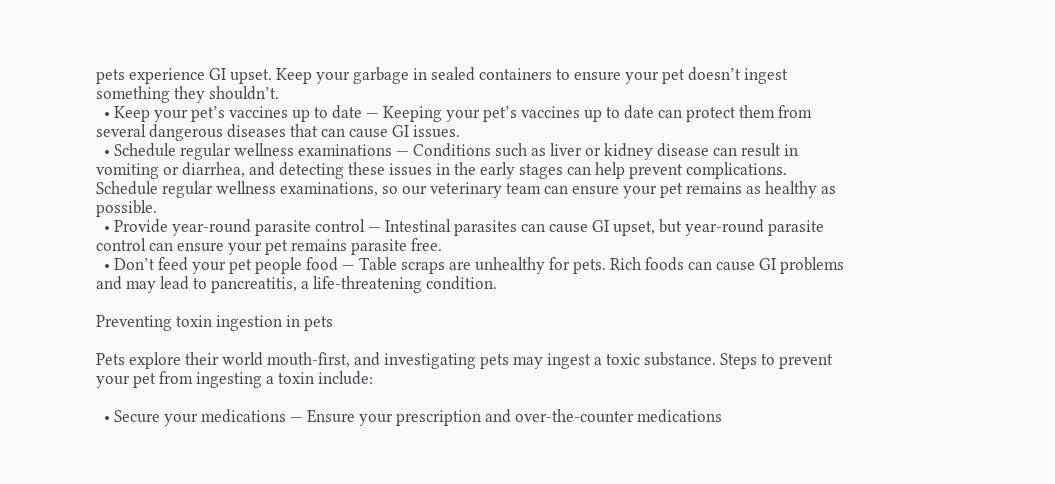pets experience GI upset. Keep your garbage in sealed containers to ensure your pet doesn’t ingest something they shouldn’t.
  • Keep your pet’s vaccines up to date — Keeping your pet’s vaccines up to date can protect them from several dangerous diseases that can cause GI issues.
  • Schedule regular wellness examinations — Conditions such as liver or kidney disease can result in vomiting or diarrhea, and detecting these issues in the early stages can help prevent complications. Schedule regular wellness examinations, so our veterinary team can ensure your pet remains as healthy as possible.
  • Provide year-round parasite control — Intestinal parasites can cause GI upset, but year-round parasite control can ensure your pet remains parasite free.
  • Don’t feed your pet people food — Table scraps are unhealthy for pets. Rich foods can cause GI problems and may lead to pancreatitis, a life-threatening condition.

Preventing toxin ingestion in pets

Pets explore their world mouth-first, and investigating pets may ingest a toxic substance. Steps to prevent your pet from ingesting a toxin include:

  • Secure your medications — Ensure your prescription and over-the-counter medications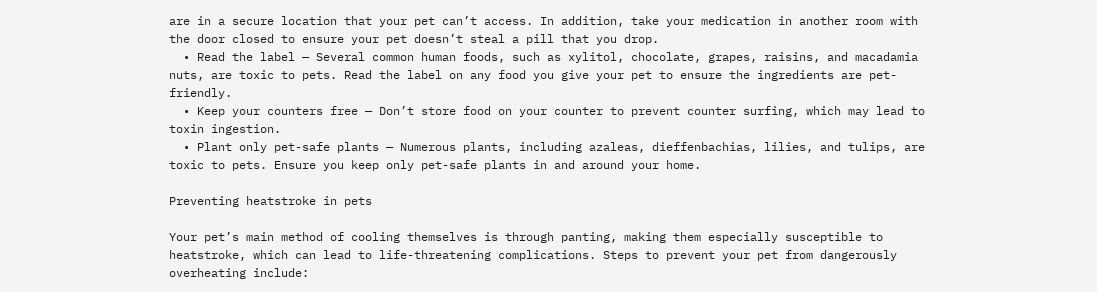are in a secure location that your pet can’t access. In addition, take your medication in another room with the door closed to ensure your pet doesn’t steal a pill that you drop.
  • Read the label — Several common human foods, such as xylitol, chocolate, grapes, raisins, and macadamia nuts, are toxic to pets. Read the label on any food you give your pet to ensure the ingredients are pet-friendly.
  • Keep your counters free — Don’t store food on your counter to prevent counter surfing, which may lead to toxin ingestion.
  • Plant only pet-safe plants — Numerous plants, including azaleas, dieffenbachias, lilies, and tulips, are toxic to pets. Ensure you keep only pet-safe plants in and around your home.

Preventing heatstroke in pets

Your pet’s main method of cooling themselves is through panting, making them especially susceptible to heatstroke, which can lead to life-threatening complications. Steps to prevent your pet from dangerously overheating include: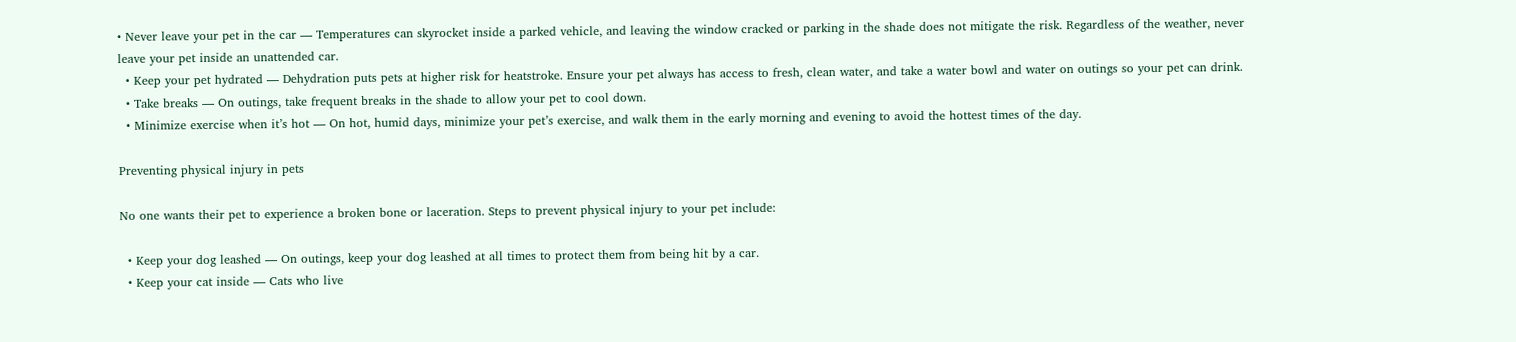• Never leave your pet in the car — Temperatures can skyrocket inside a parked vehicle, and leaving the window cracked or parking in the shade does not mitigate the risk. Regardless of the weather, never leave your pet inside an unattended car.
  • Keep your pet hydrated — Dehydration puts pets at higher risk for heatstroke. Ensure your pet always has access to fresh, clean water, and take a water bowl and water on outings so your pet can drink.
  • Take breaks — On outings, take frequent breaks in the shade to allow your pet to cool down.
  • Minimize exercise when it’s hot — On hot, humid days, minimize your pet’s exercise, and walk them in the early morning and evening to avoid the hottest times of the day.

Preventing physical injury in pets

No one wants their pet to experience a broken bone or laceration. Steps to prevent physical injury to your pet include:

  • Keep your dog leashed — On outings, keep your dog leashed at all times to protect them from being hit by a car.
  • Keep your cat inside — Cats who live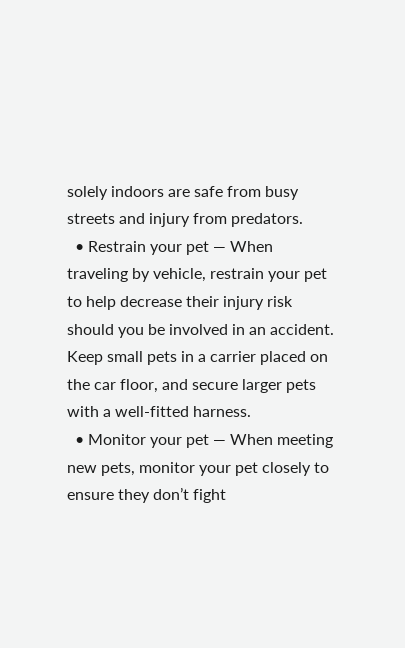solely indoors are safe from busy streets and injury from predators.
  • Restrain your pet — When traveling by vehicle, restrain your pet to help decrease their injury risk should you be involved in an accident. Keep small pets in a carrier placed on the car floor, and secure larger pets with a well-fitted harness.
  • Monitor your pet — When meeting new pets, monitor your pet closely to ensure they don’t fight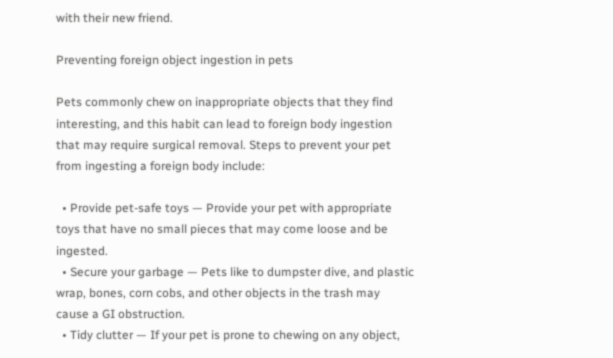with their new friend.

Preventing foreign object ingestion in pets

Pets commonly chew on inappropriate objects that they find interesting, and this habit can lead to foreign body ingestion that may require surgical removal. Steps to prevent your pet from ingesting a foreign body include:

  • Provide pet-safe toys — Provide your pet with appropriate toys that have no small pieces that may come loose and be ingested.
  • Secure your garbage — Pets like to dumpster dive, and plastic wrap, bones, corn cobs, and other objects in the trash may cause a GI obstruction.
  • Tidy clutter — If your pet is prone to chewing on any object,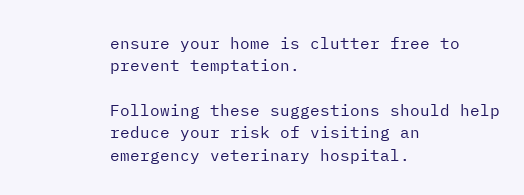ensure your home is clutter free to prevent temptation.

Following these suggestions should help reduce your risk of visiting an emergency veterinary hospital.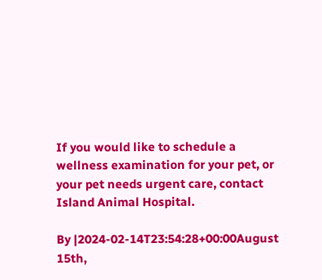If you would like to schedule a wellness examination for your pet, or your pet needs urgent care, contact Island Animal Hospital.

By |2024-02-14T23:54:28+00:00August 15th,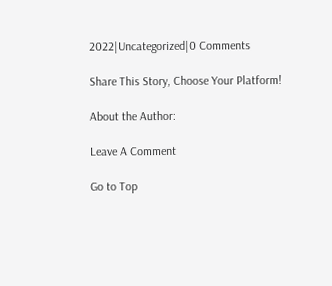2022|Uncategorized|0 Comments

Share This Story, Choose Your Platform!

About the Author:

Leave A Comment

Go to Top